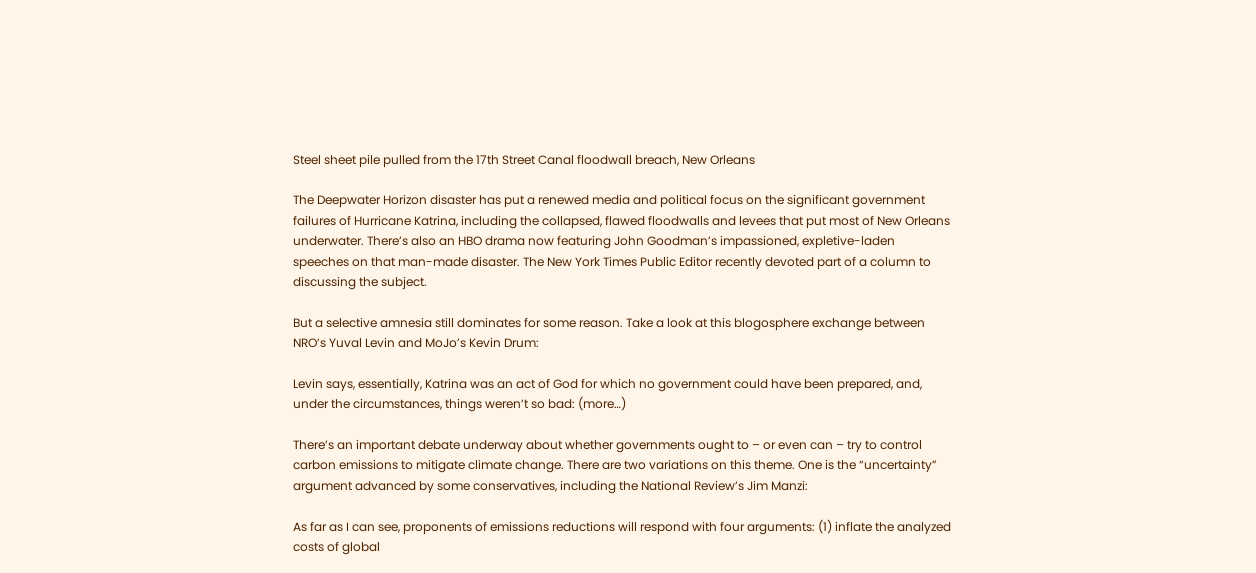Steel sheet pile pulled from the 17th Street Canal floodwall breach, New Orleans

The Deepwater Horizon disaster has put a renewed media and political focus on the significant government failures of Hurricane Katrina, including the collapsed, flawed floodwalls and levees that put most of New Orleans underwater. There’s also an HBO drama now featuring John Goodman’s impassioned, expletive-laden speeches on that man-made disaster. The New York Times Public Editor recently devoted part of a column to discussing the subject.

But a selective amnesia still dominates for some reason. Take a look at this blogosphere exchange between NRO’s Yuval Levin and MoJo’s Kevin Drum:

Levin says, essentially, Katrina was an act of God for which no government could have been prepared, and, under the circumstances, things weren’t so bad: (more…)

There’s an important debate underway about whether governments ought to – or even can – try to control carbon emissions to mitigate climate change. There are two variations on this theme. One is the “uncertainty” argument advanced by some conservatives, including the National Review’s Jim Manzi:

As far as I can see, proponents of emissions reductions will respond with four arguments: (1) inflate the analyzed costs of global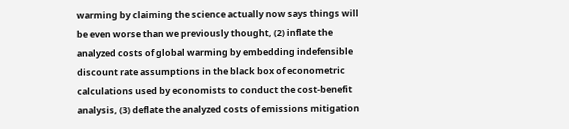warming by claiming the science actually now says things will be even worse than we previously thought, (2) inflate the analyzed costs of global warming by embedding indefensible discount rate assumptions in the black box of econometric calculations used by economists to conduct the cost-benefit analysis, (3) deflate the analyzed costs of emissions mitigation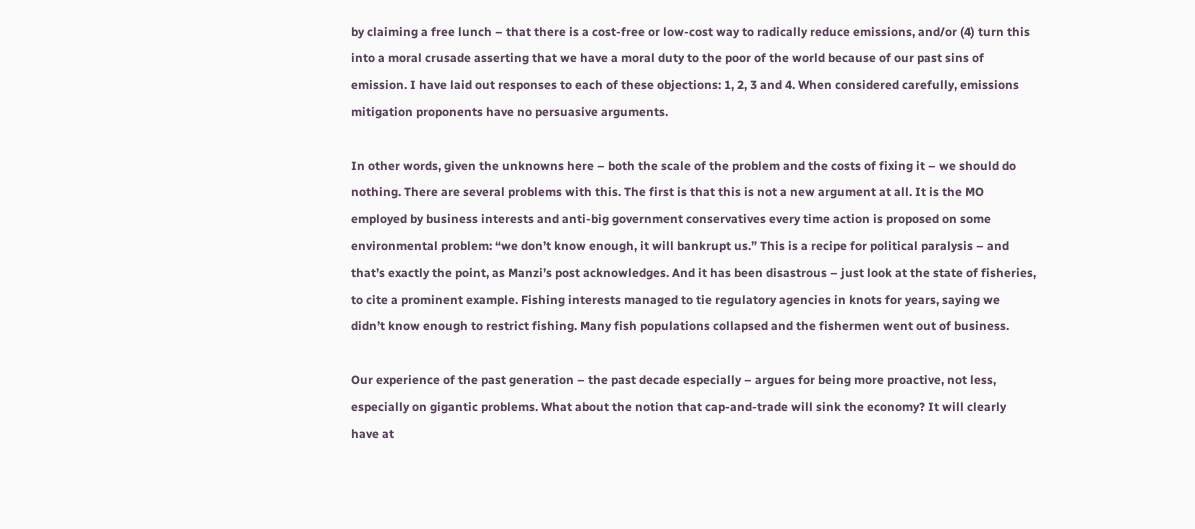by claiming a free lunch – that there is a cost-free or low-cost way to radically reduce emissions, and/or (4) turn this into a moral crusade asserting that we have a moral duty to the poor of the world because of our past sins of emission. I have laid out responses to each of these objections: 1, 2, 3 and 4. When considered carefully, emissions mitigation proponents have no persuasive arguments.

In other words, given the unknowns here – both the scale of the problem and the costs of fixing it – we should do nothing. There are several problems with this. The first is that this is not a new argument at all. It is the MO employed by business interests and anti-big government conservatives every time action is proposed on some environmental problem: “we don’t know enough, it will bankrupt us.” This is a recipe for political paralysis – and that’s exactly the point, as Manzi’s post acknowledges. And it has been disastrous – just look at the state of fisheries, to cite a prominent example. Fishing interests managed to tie regulatory agencies in knots for years, saying we didn’t know enough to restrict fishing. Many fish populations collapsed and the fishermen went out of business.

Our experience of the past generation – the past decade especially – argues for being more proactive, not less, especially on gigantic problems. What about the notion that cap-and-trade will sink the economy? It will clearly have at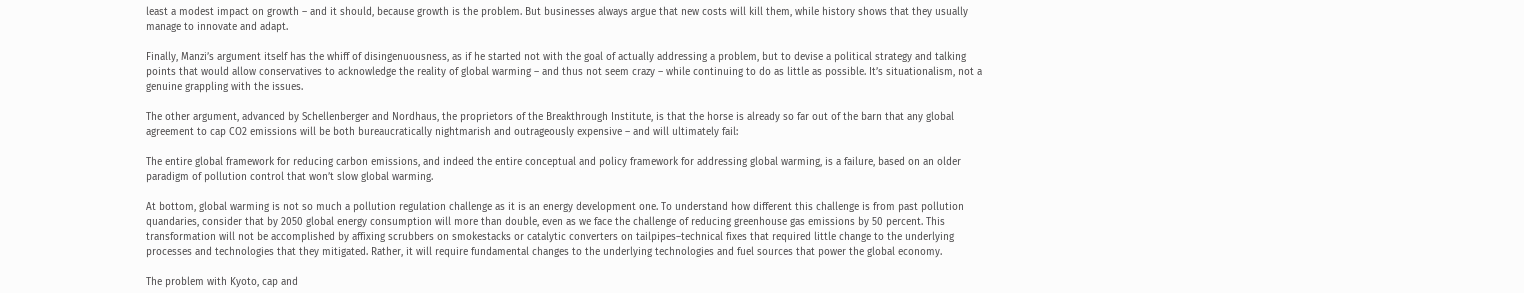least a modest impact on growth – and it should, because growth is the problem. But businesses always argue that new costs will kill them, while history shows that they usually manage to innovate and adapt.

Finally, Manzi’s argument itself has the whiff of disingenuousness, as if he started not with the goal of actually addressing a problem, but to devise a political strategy and talking points that would allow conservatives to acknowledge the reality of global warming – and thus not seem crazy – while continuing to do as little as possible. It’s situationalism, not a genuine grappling with the issues.

The other argument, advanced by Schellenberger and Nordhaus, the proprietors of the Breakthrough Institute, is that the horse is already so far out of the barn that any global agreement to cap CO2 emissions will be both bureaucratically nightmarish and outrageously expensive – and will ultimately fail:

The entire global framework for reducing carbon emissions, and indeed the entire conceptual and policy framework for addressing global warming, is a failure, based on an older paradigm of pollution control that won’t slow global warming.

At bottom, global warming is not so much a pollution regulation challenge as it is an energy development one. To understand how different this challenge is from past pollution quandaries, consider that by 2050 global energy consumption will more than double, even as we face the challenge of reducing greenhouse gas emissions by 50 percent. This transformation will not be accomplished by affixing scrubbers on smokestacks or catalytic converters on tailpipes–technical fixes that required little change to the underlying processes and technologies that they mitigated. Rather, it will require fundamental changes to the underlying technologies and fuel sources that power the global economy.

The problem with Kyoto, cap and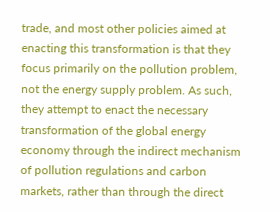trade, and most other policies aimed at enacting this transformation is that they focus primarily on the pollution problem, not the energy supply problem. As such, they attempt to enact the necessary transformation of the global energy economy through the indirect mechanism of pollution regulations and carbon markets, rather than through the direct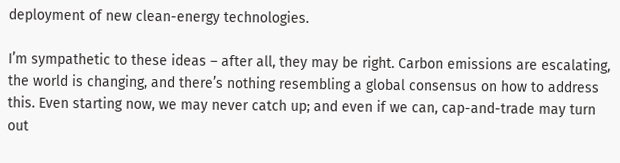deployment of new clean-energy technologies.

I’m sympathetic to these ideas – after all, they may be right. Carbon emissions are escalating, the world is changing, and there’s nothing resembling a global consensus on how to address this. Even starting now, we may never catch up; and even if we can, cap-and-trade may turn out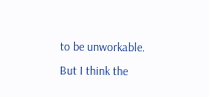to be unworkable. But I think the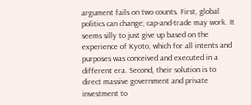argument fails on two counts. First, global politics can change; cap-and-trade may work. It seems silly to just give up based on the experience of Kyoto, which for all intents and purposes was conceived and executed in a different era. Second, their solution is to direct massive government and private investment to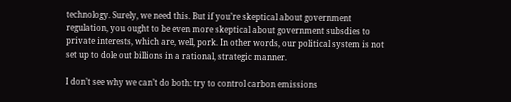technology. Surely, we need this. But if you’re skeptical about government regulation, you ought to be even more skeptical about government subsdies to private interests, which are, well, pork. In other words, our political system is not set up to dole out billions in a rational, strategic manner.

I don’t see why we can’t do both: try to control carbon emissions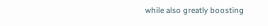while also greatly boosting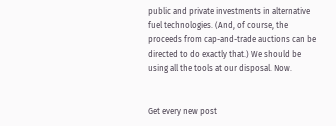public and private investments in alternative fuel technologies. (And, of course, the proceeds from cap-and-trade auctions can be directed to do exactly that.) We should be using all the tools at our disposal. Now.


Get every new post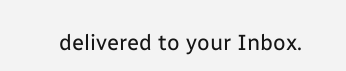delivered to your Inbox.